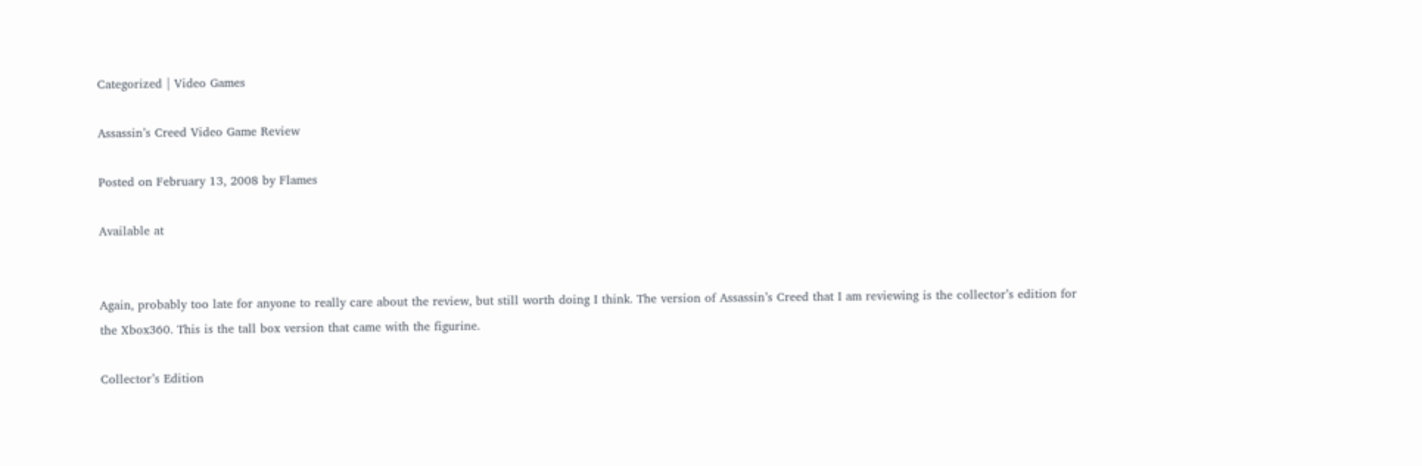Categorized | Video Games

Assassin’s Creed Video Game Review

Posted on February 13, 2008 by Flames

Available at


Again, probably too late for anyone to really care about the review, but still worth doing I think. The version of Assassin’s Creed that I am reviewing is the collector’s edition for the Xbox360. This is the tall box version that came with the figurine.

Collector’s Edition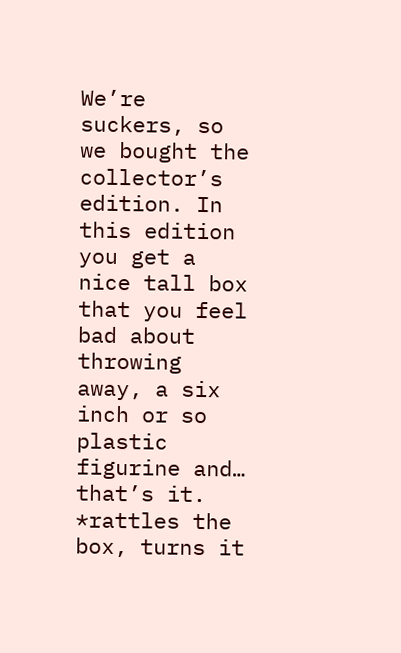We’re suckers, so we bought the collector’s edition. In this edition you get a nice tall box that you feel bad about throwing away, a six inch or so plastic figurine and… that’s it. *rattles the box, turns it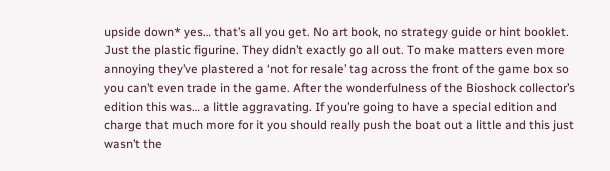upside down* yes… that’s all you get. No art book, no strategy guide or hint booklet. Just the plastic figurine. They didn’t exactly go all out. To make matters even more annoying they’ve plastered a ‘not for resale’ tag across the front of the game box so you can’t even trade in the game. After the wonderfulness of the Bioshock collector’s edition this was… a little aggravating. If you’re going to have a special edition and charge that much more for it you should really push the boat out a little and this just wasn’t the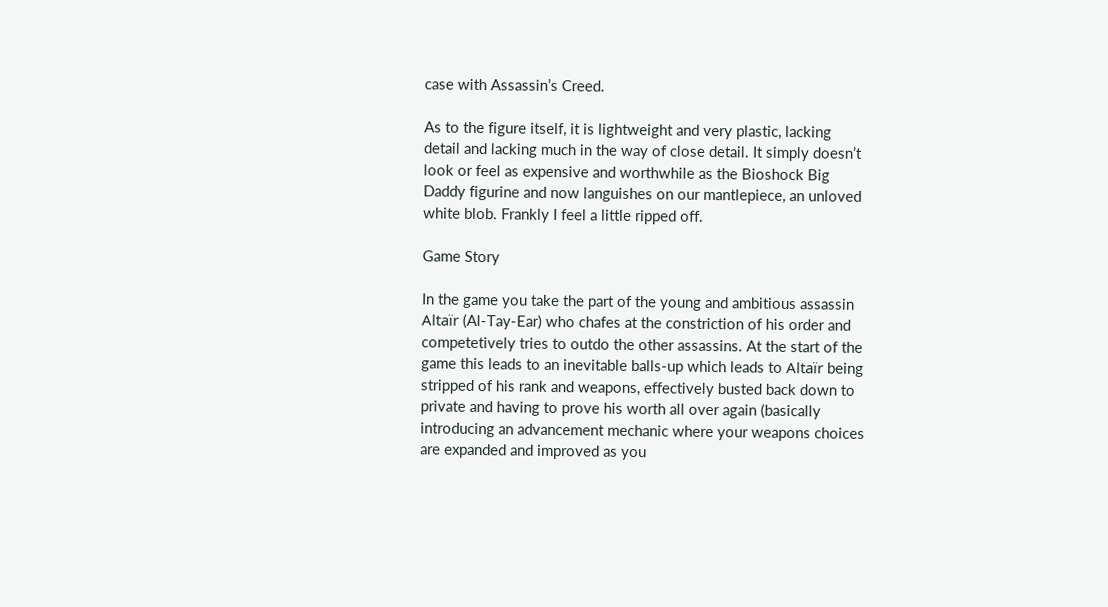case with Assassin’s Creed.

As to the figure itself, it is lightweight and very plastic, lacking detail and lacking much in the way of close detail. It simply doesn’t look or feel as expensive and worthwhile as the Bioshock Big Daddy figurine and now languishes on our mantlepiece, an unloved white blob. Frankly I feel a little ripped off.

Game Story

In the game you take the part of the young and ambitious assassin Altaïr (Al-Tay-Ear) who chafes at the constriction of his order and competetively tries to outdo the other assassins. At the start of the game this leads to an inevitable balls-up which leads to Altaïr being stripped of his rank and weapons, effectively busted back down to private and having to prove his worth all over again (basically introducing an advancement mechanic where your weapons choices are expanded and improved as you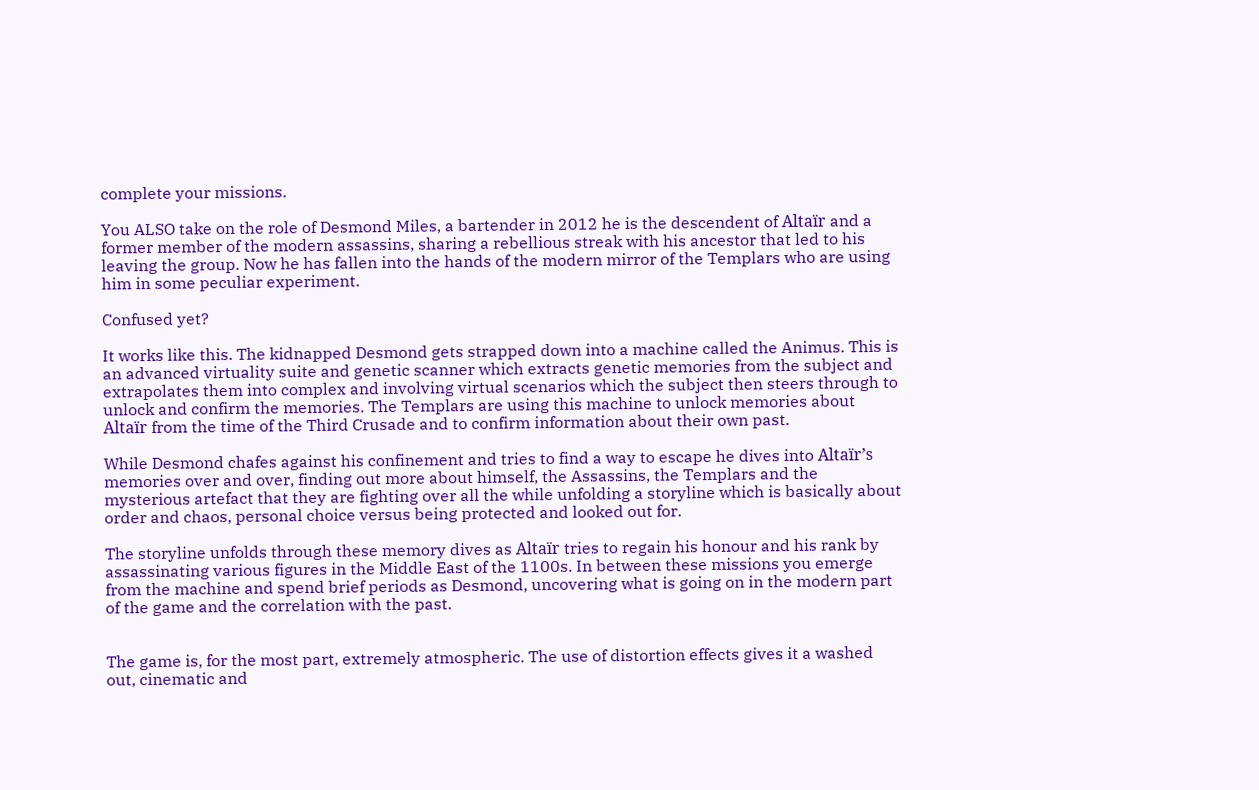complete your missions.

You ALSO take on the role of Desmond Miles, a bartender in 2012 he is the descendent of Altaïr and a former member of the modern assassins, sharing a rebellious streak with his ancestor that led to his leaving the group. Now he has fallen into the hands of the modern mirror of the Templars who are using him in some peculiar experiment.

Confused yet?

It works like this. The kidnapped Desmond gets strapped down into a machine called the Animus. This is an advanced virtuality suite and genetic scanner which extracts genetic memories from the subject and extrapolates them into complex and involving virtual scenarios which the subject then steers through to unlock and confirm the memories. The Templars are using this machine to unlock memories about Altaïr from the time of the Third Crusade and to confirm information about their own past.

While Desmond chafes against his confinement and tries to find a way to escape he dives into Altaïr’s memories over and over, finding out more about himself, the Assassins, the Templars and the mysterious artefact that they are fighting over all the while unfolding a storyline which is basically about order and chaos, personal choice versus being protected and looked out for.

The storyline unfolds through these memory dives as Altaïr tries to regain his honour and his rank by assassinating various figures in the Middle East of the 1100s. In between these missions you emerge from the machine and spend brief periods as Desmond, uncovering what is going on in the modern part of the game and the correlation with the past.


The game is, for the most part, extremely atmospheric. The use of distortion effects gives it a washed out, cinematic and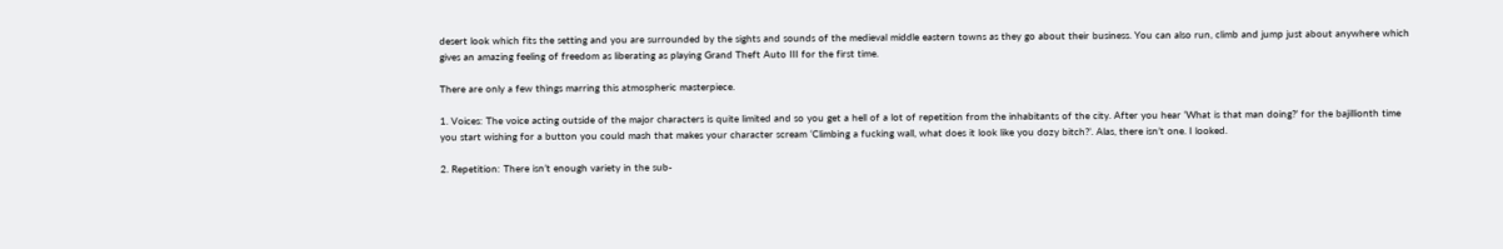desert look which fits the setting and you are surrounded by the sights and sounds of the medieval middle eastern towns as they go about their business. You can also run, climb and jump just about anywhere which gives an amazing feeling of freedom as liberating as playing Grand Theft Auto III for the first time.

There are only a few things marring this atmospheric masterpiece.

1. Voices: The voice acting outside of the major characters is quite limited and so you get a hell of a lot of repetition from the inhabitants of the city. After you hear ‘What is that man doing?’ for the bajillionth time you start wishing for a button you could mash that makes your character scream ‘Climbing a fucking wall, what does it look like you dozy bitch?’. Alas, there isn’t one. I looked.

2. Repetition: There isn’t enough variety in the sub-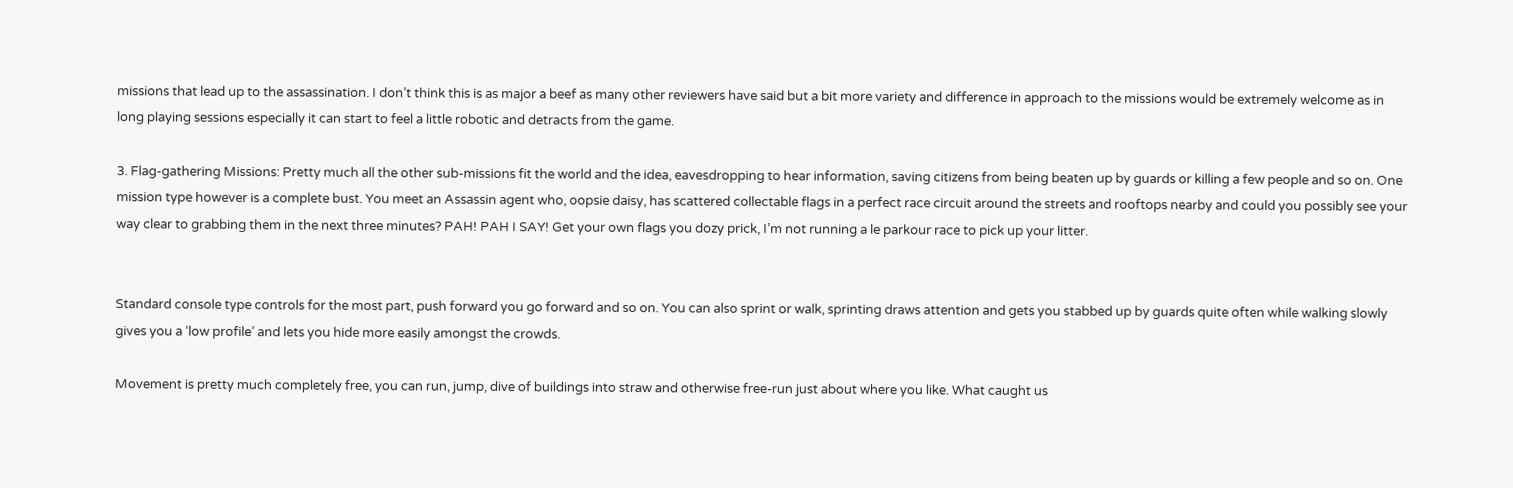missions that lead up to the assassination. I don’t think this is as major a beef as many other reviewers have said but a bit more variety and difference in approach to the missions would be extremely welcome as in long playing sessions especially it can start to feel a little robotic and detracts from the game.

3. Flag-gathering Missions: Pretty much all the other sub-missions fit the world and the idea, eavesdropping to hear information, saving citizens from being beaten up by guards or killing a few people and so on. One mission type however is a complete bust. You meet an Assassin agent who, oopsie daisy, has scattered collectable flags in a perfect race circuit around the streets and rooftops nearby and could you possibly see your way clear to grabbing them in the next three minutes? PAH! PAH I SAY! Get your own flags you dozy prick, I’m not running a le parkour race to pick up your litter.


Standard console type controls for the most part, push forward you go forward and so on. You can also sprint or walk, sprinting draws attention and gets you stabbed up by guards quite often while walking slowly gives you a ‘low profile’ and lets you hide more easily amongst the crowds.

Movement is pretty much completely free, you can run, jump, dive of buildings into straw and otherwise free-run just about where you like. What caught us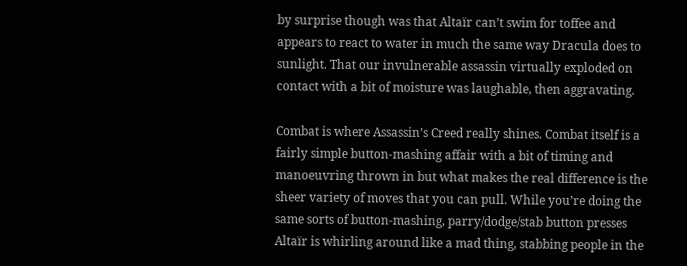by surprise though was that Altaïr can’t swim for toffee and appears to react to water in much the same way Dracula does to sunlight. That our invulnerable assassin virtually exploded on contact with a bit of moisture was laughable, then aggravating.

Combat is where Assassin’s Creed really shines. Combat itself is a fairly simple button-mashing affair with a bit of timing and manoeuvring thrown in but what makes the real difference is the sheer variety of moves that you can pull. While you’re doing the same sorts of button-mashing, parry/dodge/stab button presses Altaïr is whirling around like a mad thing, stabbing people in the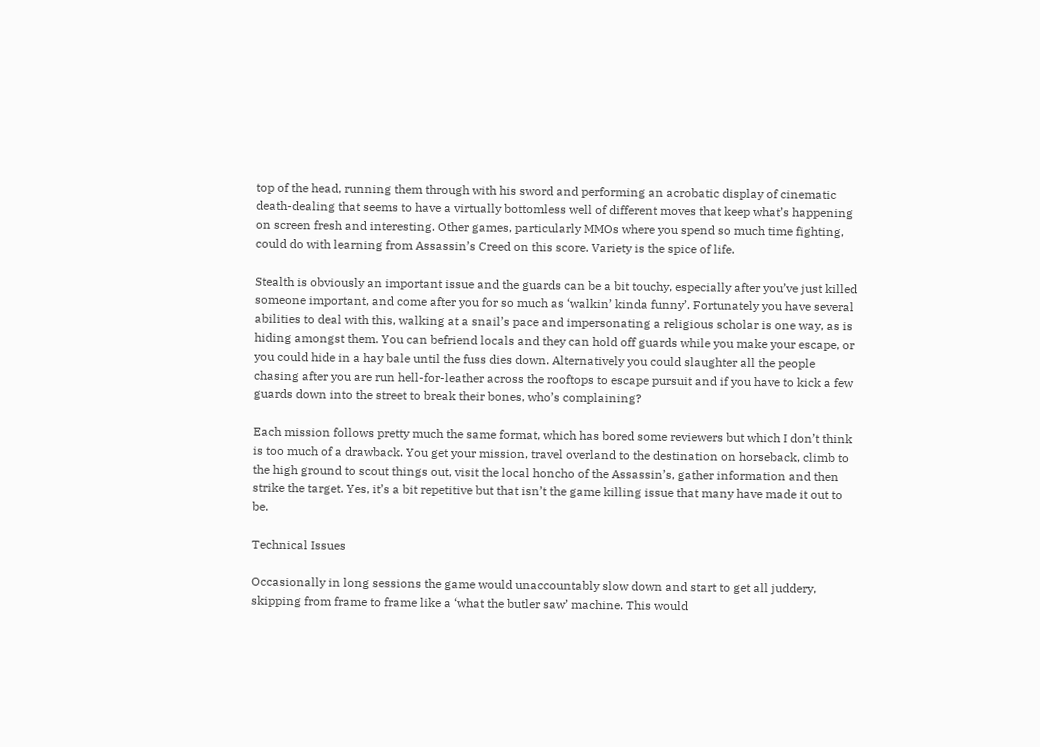top of the head, running them through with his sword and performing an acrobatic display of cinematic death-dealing that seems to have a virtually bottomless well of different moves that keep what’s happening on screen fresh and interesting. Other games, particularly MMOs where you spend so much time fighting, could do with learning from Assassin’s Creed on this score. Variety is the spice of life.

Stealth is obviously an important issue and the guards can be a bit touchy, especially after you’ve just killed someone important, and come after you for so much as ‘walkin’ kinda funny’. Fortunately you have several abilities to deal with this, walking at a snail’s pace and impersonating a religious scholar is one way, as is hiding amongst them. You can befriend locals and they can hold off guards while you make your escape, or you could hide in a hay bale until the fuss dies down. Alternatively you could slaughter all the people chasing after you are run hell-for-leather across the rooftops to escape pursuit and if you have to kick a few guards down into the street to break their bones, who’s complaining?

Each mission follows pretty much the same format, which has bored some reviewers but which I don’t think is too much of a drawback. You get your mission, travel overland to the destination on horseback, climb to the high ground to scout things out, visit the local honcho of the Assassin’s, gather information and then strike the target. Yes, it’s a bit repetitive but that isn’t the game killing issue that many have made it out to be.

Technical Issues

Occasionally in long sessions the game would unaccountably slow down and start to get all juddery, skipping from frame to frame like a ‘what the butler saw’ machine. This would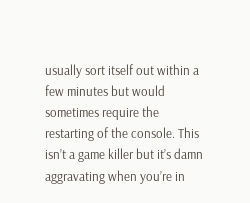usually sort itself out within a few minutes but would sometimes require the restarting of the console. This isn’t a game killer but it’s damn aggravating when you’re in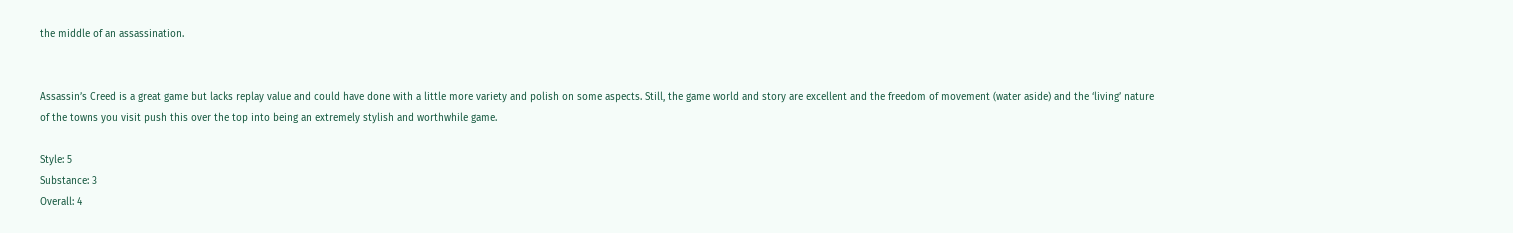the middle of an assassination.


Assassin’s Creed is a great game but lacks replay value and could have done with a little more variety and polish on some aspects. Still, the game world and story are excellent and the freedom of movement (water aside) and the ‘living’ nature of the towns you visit push this over the top into being an extremely stylish and worthwhile game.

Style: 5
Substance: 3
Overall: 4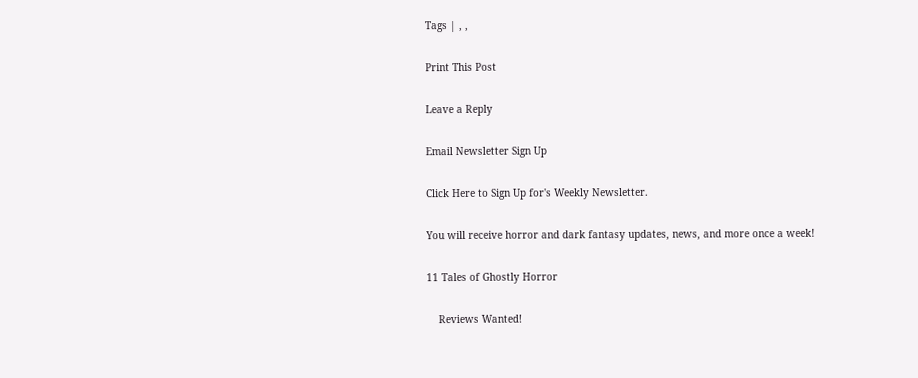Tags | , ,

Print This Post

Leave a Reply

Email Newsletter Sign Up

Click Here to Sign Up for's Weekly Newsletter.

You will receive horror and dark fantasy updates, news, and more once a week!

11 Tales of Ghostly Horror

    Reviews Wanted!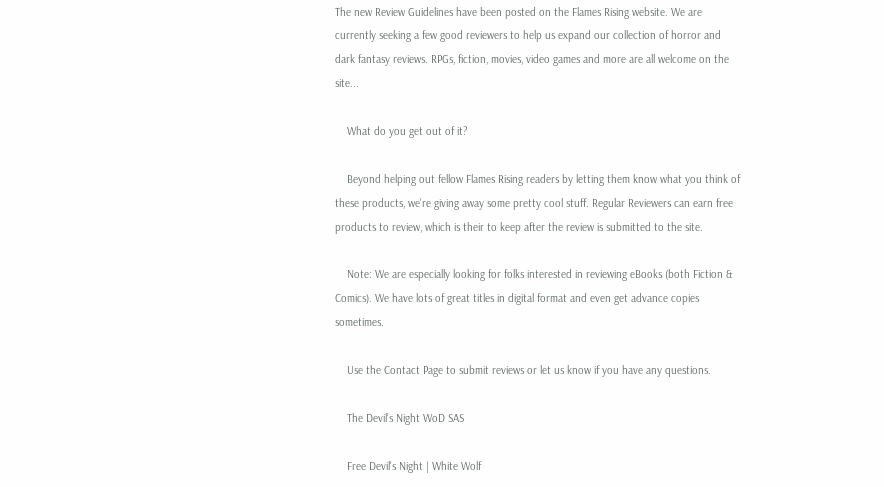The new Review Guidelines have been posted on the Flames Rising website. We are currently seeking a few good reviewers to help us expand our collection of horror and dark fantasy reviews. RPGs, fiction, movies, video games and more are all welcome on the site...

    What do you get out of it?

    Beyond helping out fellow Flames Rising readers by letting them know what you think of these products, we're giving away some pretty cool stuff. Regular Reviewers can earn free products to review, which is their to keep after the review is submitted to the site.

    Note: We are especially looking for folks interested in reviewing eBooks (both Fiction & Comics). We have lots of great titles in digital format and even get advance copies sometimes.

    Use the Contact Page to submit reviews or let us know if you have any questions.

    The Devil’s Night WoD SAS

    Free Devil's Night | White Wolf